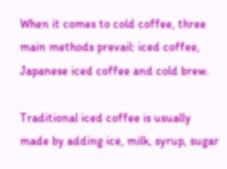When it comes to cold coffee, three main methods prevail: iced coffee, Japanese iced coffee and cold brew.

Traditional iced coffee is usually made by adding ice, milk, syrup, sugar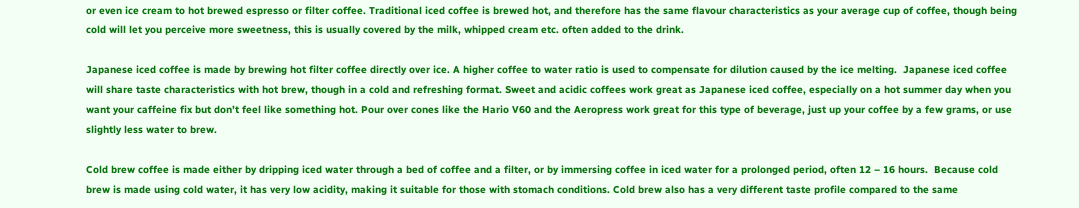or even ice cream to hot brewed espresso or filter coffee. Traditional iced coffee is brewed hot, and therefore has the same flavour characteristics as your average cup of coffee, though being cold will let you perceive more sweetness, this is usually covered by the milk, whipped cream etc. often added to the drink.

Japanese iced coffee is made by brewing hot filter coffee directly over ice. A higher coffee to water ratio is used to compensate for dilution caused by the ice melting.  Japanese iced coffee will share taste characteristics with hot brew, though in a cold and refreshing format. Sweet and acidic coffees work great as Japanese iced coffee, especially on a hot summer day when you want your caffeine fix but don’t feel like something hot. Pour over cones like the Hario V60 and the Aeropress work great for this type of beverage, just up your coffee by a few grams, or use slightly less water to brew.

Cold brew coffee is made either by dripping iced water through a bed of coffee and a filter, or by immersing coffee in iced water for a prolonged period, often 12 – 16 hours.  Because cold brew is made using cold water, it has very low acidity, making it suitable for those with stomach conditions. Cold brew also has a very different taste profile compared to the same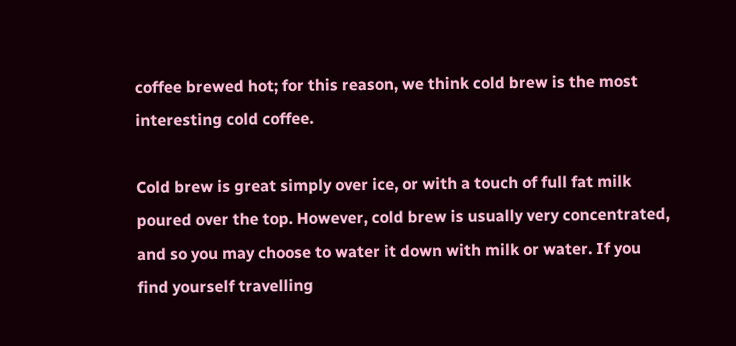coffee brewed hot; for this reason, we think cold brew is the most interesting cold coffee.

Cold brew is great simply over ice, or with a touch of full fat milk poured over the top. However, cold brew is usually very concentrated, and so you may choose to water it down with milk or water. If you find yourself travelling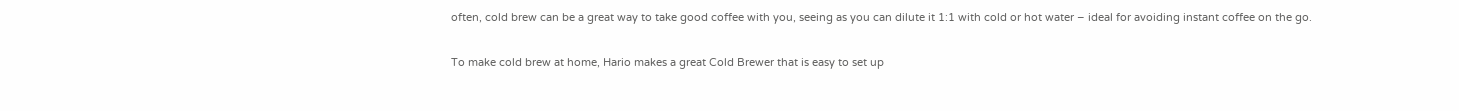often, cold brew can be a great way to take good coffee with you, seeing as you can dilute it 1:1 with cold or hot water – ideal for avoiding instant coffee on the go.

To make cold brew at home, Hario makes a great Cold Brewer that is easy to set up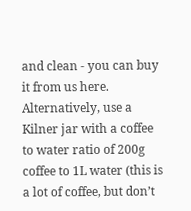and clean - you can buy it from us here. Alternatively, use a Kilner jar with a coffee to water ratio of 200g coffee to 1L water (this is a lot of coffee, but don’t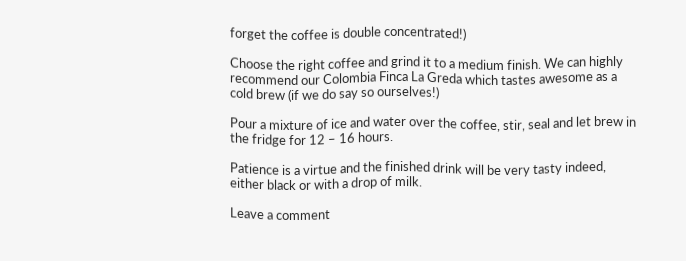forget the coffee is double concentrated!)

Choose the right coffee and grind it to a medium finish. We can highly recommend our Colombia Finca La Greda which tastes awesome as a cold brew (if we do say so ourselves!)

Pour a mixture of ice and water over the coffee, stir, seal and let brew in the fridge for 12 – 16 hours.

Patience is a virtue and the finished drink will be very tasty indeed, either black or with a drop of milk.

Leave a comment